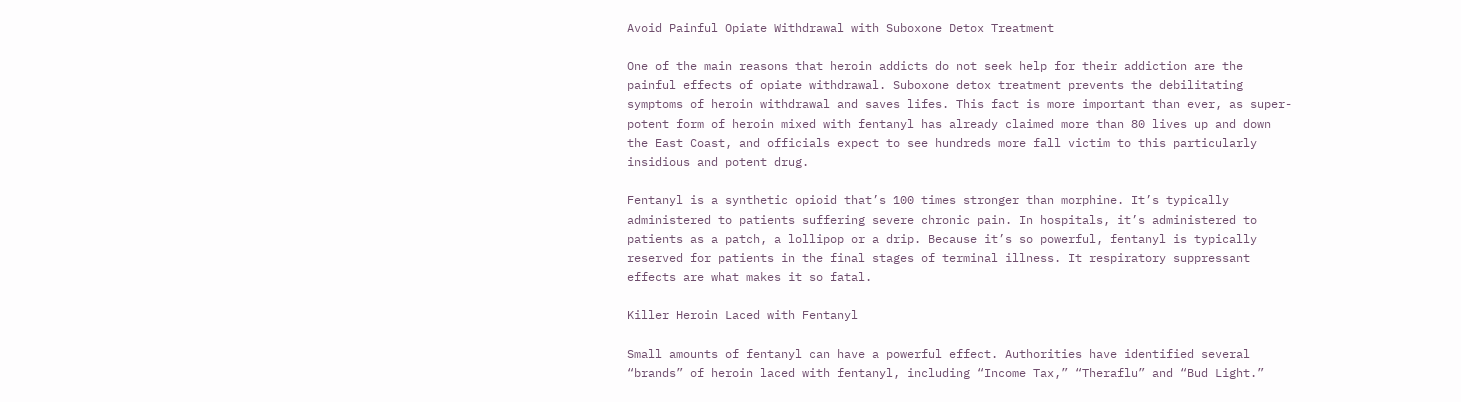Avoid Painful Opiate Withdrawal with Suboxone Detox Treatment

One of the main reasons that heroin addicts do not seek help for their addiction are the painful effects of opiate withdrawal. Suboxone detox treatment prevents the debilitating symptoms of heroin withdrawal and saves lifes. This fact is more important than ever, as super-potent form of heroin mixed with fentanyl has already claimed more than 80 lives up and down the East Coast, and officials expect to see hundreds more fall victim to this particularly insidious and potent drug.

Fentanyl is a synthetic opioid that’s 100 times stronger than morphine. It’s typically administered to patients suffering severe chronic pain. In hospitals, it’s administered to patients as a patch, a lollipop or a drip. Because it’s so powerful, fentanyl is typically reserved for patients in the final stages of terminal illness. It respiratory suppressant effects are what makes it so fatal.

Killer Heroin Laced with Fentanyl

Small amounts of fentanyl can have a powerful effect. Authorities have identified several “brands” of heroin laced with fentanyl, including “Income Tax,” “Theraflu” and “Bud Light.”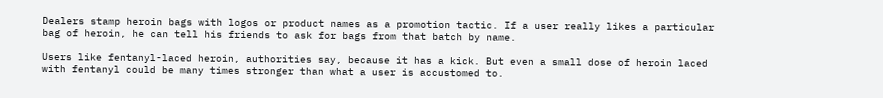Dealers stamp heroin bags with logos or product names as a promotion tactic. If a user really likes a particular bag of heroin, he can tell his friends to ask for bags from that batch by name.

Users like fentanyl-laced heroin, authorities say, because it has a kick. But even a small dose of heroin laced with fentanyl could be many times stronger than what a user is accustomed to.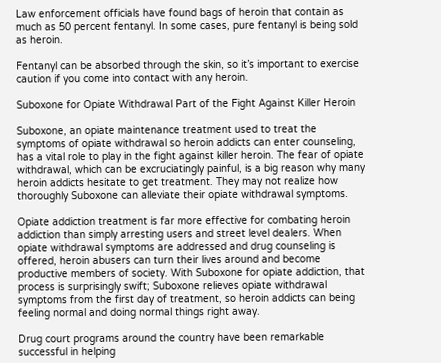Law enforcement officials have found bags of heroin that contain as much as 50 percent fentanyl. In some cases, pure fentanyl is being sold as heroin.

Fentanyl can be absorbed through the skin, so it’s important to exercise caution if you come into contact with any heroin.

Suboxone for Opiate Withdrawal Part of the Fight Against Killer Heroin

Suboxone, an opiate maintenance treatment used to treat the symptoms of opiate withdrawal so heroin addicts can enter counseling, has a vital role to play in the fight against killer heroin. The fear of opiate withdrawal, which can be excruciatingly painful, is a big reason why many heroin addicts hesitate to get treatment. They may not realize how thoroughly Suboxone can alleviate their opiate withdrawal symptoms.

Opiate addiction treatment is far more effective for combating heroin addiction than simply arresting users and street level dealers. When opiate withdrawal symptoms are addressed and drug counseling is offered, heroin abusers can turn their lives around and become productive members of society. With Suboxone for opiate addiction, that process is surprisingly swift; Suboxone relieves opiate withdrawal symptoms from the first day of treatment, so heroin addicts can being feeling normal and doing normal things right away.

Drug court programs around the country have been remarkable successful in helping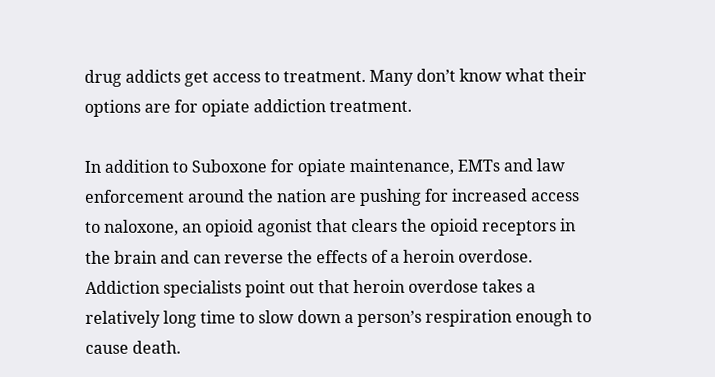drug addicts get access to treatment. Many don’t know what their options are for opiate addiction treatment.

In addition to Suboxone for opiate maintenance, EMTs and law enforcement around the nation are pushing for increased access to naloxone, an opioid agonist that clears the opioid receptors in the brain and can reverse the effects of a heroin overdose. Addiction specialists point out that heroin overdose takes a relatively long time to slow down a person’s respiration enough to cause death.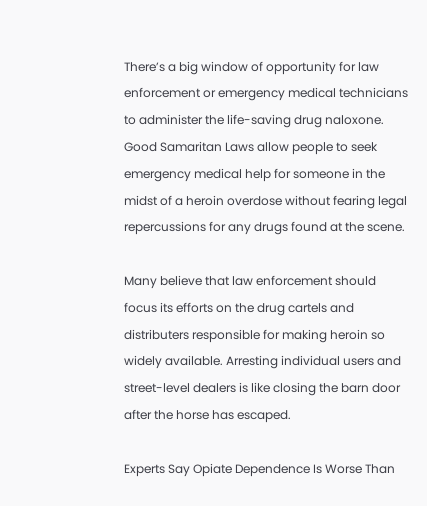There’s a big window of opportunity for law enforcement or emergency medical technicians to administer the life-saving drug naloxone. Good Samaritan Laws allow people to seek emergency medical help for someone in the midst of a heroin overdose without fearing legal repercussions for any drugs found at the scene.

Many believe that law enforcement should focus its efforts on the drug cartels and distributers responsible for making heroin so widely available. Arresting individual users and street-level dealers is like closing the barn door after the horse has escaped.

Experts Say Opiate Dependence Is Worse Than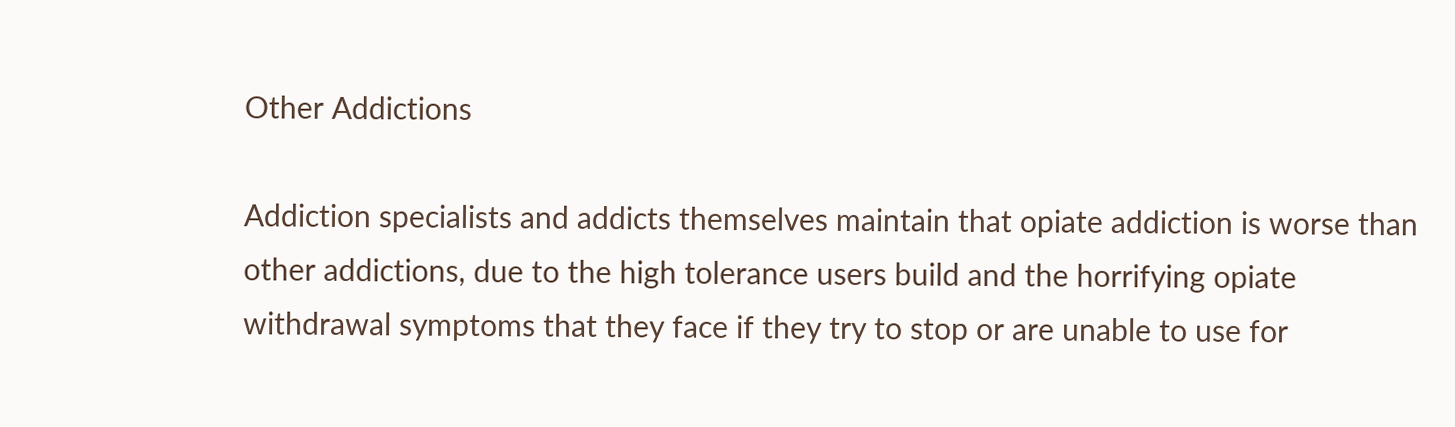Other Addictions

Addiction specialists and addicts themselves maintain that opiate addiction is worse than other addictions, due to the high tolerance users build and the horrifying opiate withdrawal symptoms that they face if they try to stop or are unable to use for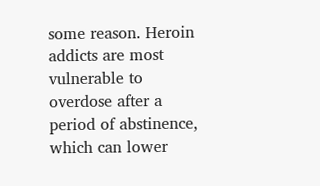some reason. Heroin addicts are most vulnerable to overdose after a period of abstinence, which can lower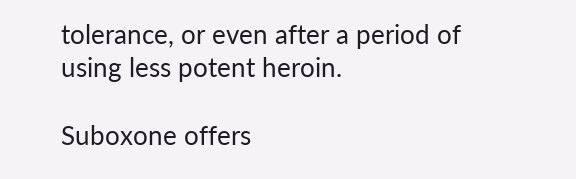tolerance, or even after a period of using less potent heroin.

Suboxone offers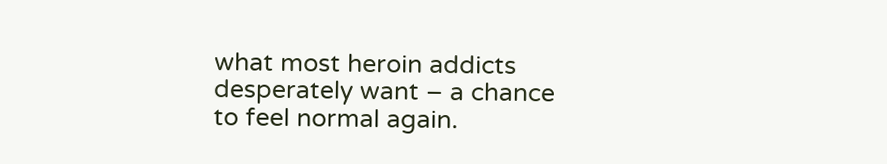what most heroin addicts desperately want – a chance to feel normal again.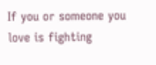If you or someone you love is fighting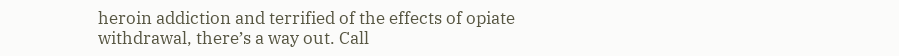heroin addiction and terrified of the effects of opiate withdrawal, there’s a way out. Call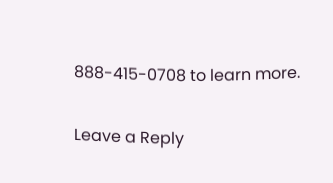888-415-0708 to learn more.

Leave a Reply